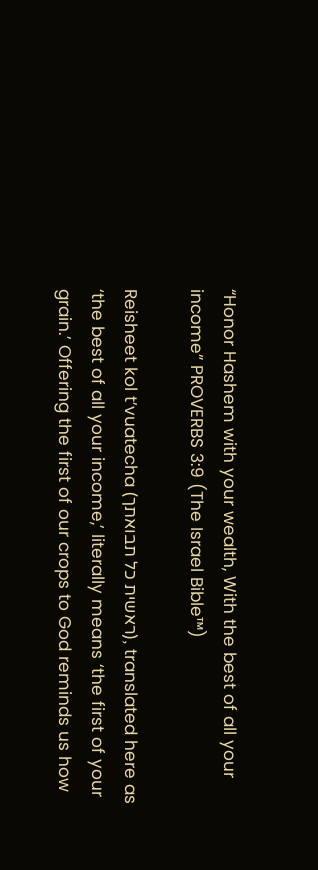“Honor Hashem with your wealth, With the best of all your income” PROVERBS 3:9 (The Israel Bible™)

Reisheet kol t’vuatecha (ראשית כל תבואתך), translated here as ‘the best of all your income,’ literally means ‘the first of your grain.’ Offering the first of our crops to God reminds us how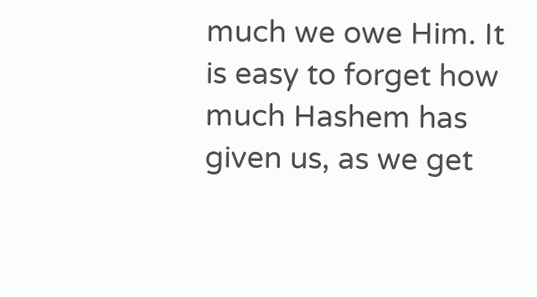much we owe Him. It is easy to forget how much Hashem has given us, as we get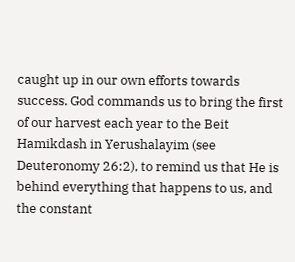caught up in our own efforts towards success. God commands us to bring the first of our harvest each year to the Beit Hamikdash in Yerushalayim (see Deuteronomy 26:2), to remind us that He is behind everything that happens to us, and the constant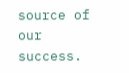source of our success.